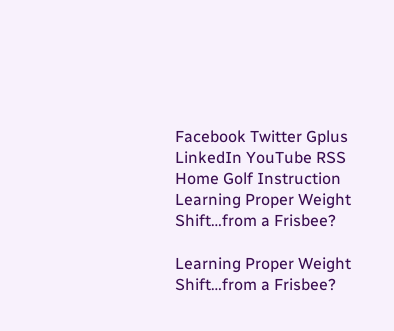Facebook Twitter Gplus LinkedIn YouTube RSS
Home Golf Instruction Learning Proper Weight Shift…from a Frisbee?

Learning Proper Weight Shift…from a Frisbee?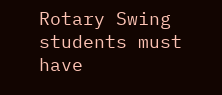Rotary Swing students must have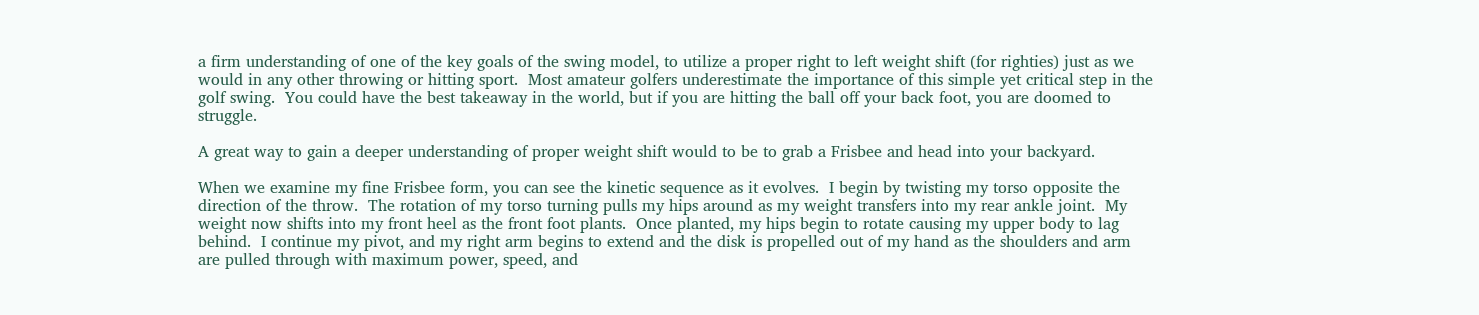a firm understanding of one of the key goals of the swing model, to utilize a proper right to left weight shift (for righties) just as we would in any other throwing or hitting sport.  Most amateur golfers underestimate the importance of this simple yet critical step in the golf swing.  You could have the best takeaway in the world, but if you are hitting the ball off your back foot, you are doomed to struggle.

A great way to gain a deeper understanding of proper weight shift would to be to grab a Frisbee and head into your backyard.

When we examine my fine Frisbee form, you can see the kinetic sequence as it evolves.  I begin by twisting my torso opposite the direction of the throw.  The rotation of my torso turning pulls my hips around as my weight transfers into my rear ankle joint.  My weight now shifts into my front heel as the front foot plants.  Once planted, my hips begin to rotate causing my upper body to lag behind.  I continue my pivot, and my right arm begins to extend and the disk is propelled out of my hand as the shoulders and arm are pulled through with maximum power, speed, and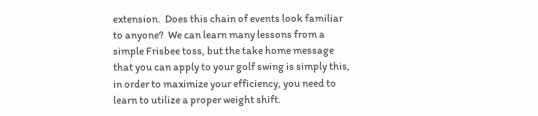extension.  Does this chain of events look familiar to anyone?  We can learn many lessons from a simple Frisbee toss, but the take home message that you can apply to your golf swing is simply this, in order to maximize your efficiency, you need to learn to utilize a proper weight shift.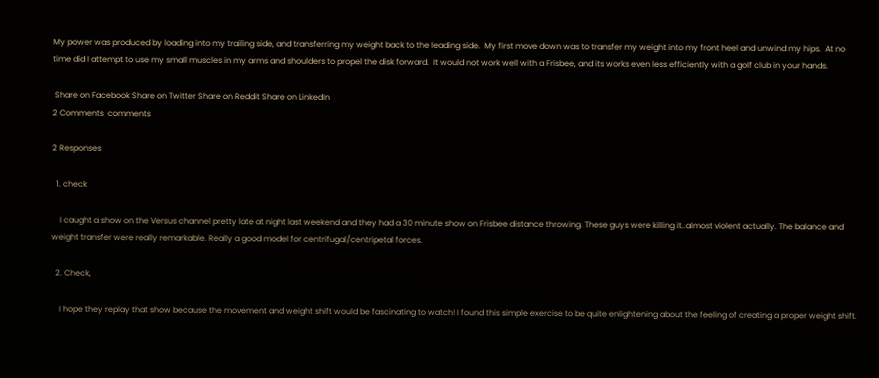My power was produced by loading into my trailing side, and transferring my weight back to the leading side.  My first move down was to transfer my weight into my front heel and unwind my hips.  At no time did I attempt to use my small muscles in my arms and shoulders to propel the disk forward.  It would not work well with a Frisbee, and its works even less efficiently with a golf club in your hands.

 Share on Facebook Share on Twitter Share on Reddit Share on LinkedIn
2 Comments  comments

2 Responses

  1. check

    I caught a show on the Versus channel pretty late at night last weekend and they had a 30 minute show on Frisbee distance throwing. These guys were killing it..almost violent actually. The balance and weight transfer were really remarkable. Really a good model for centrifugal/centripetal forces.

  2. Check,

    I hope they replay that show because the movement and weight shift would be fascinating to watch! I found this simple exercise to be quite enlightening about the feeling of creating a proper weight shift.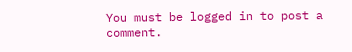You must be logged in to post a comment.